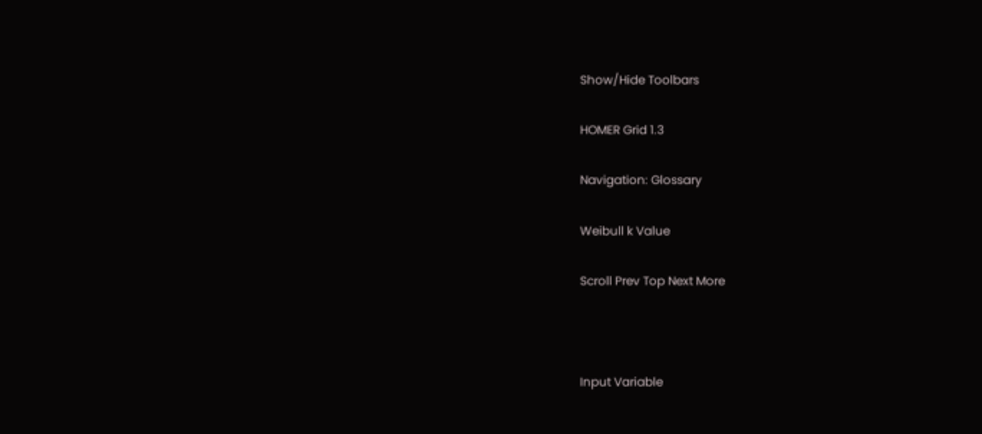Show/Hide Toolbars

HOMER Grid 1.3

Navigation: Glossary

Weibull k Value

Scroll Prev Top Next More



Input Variable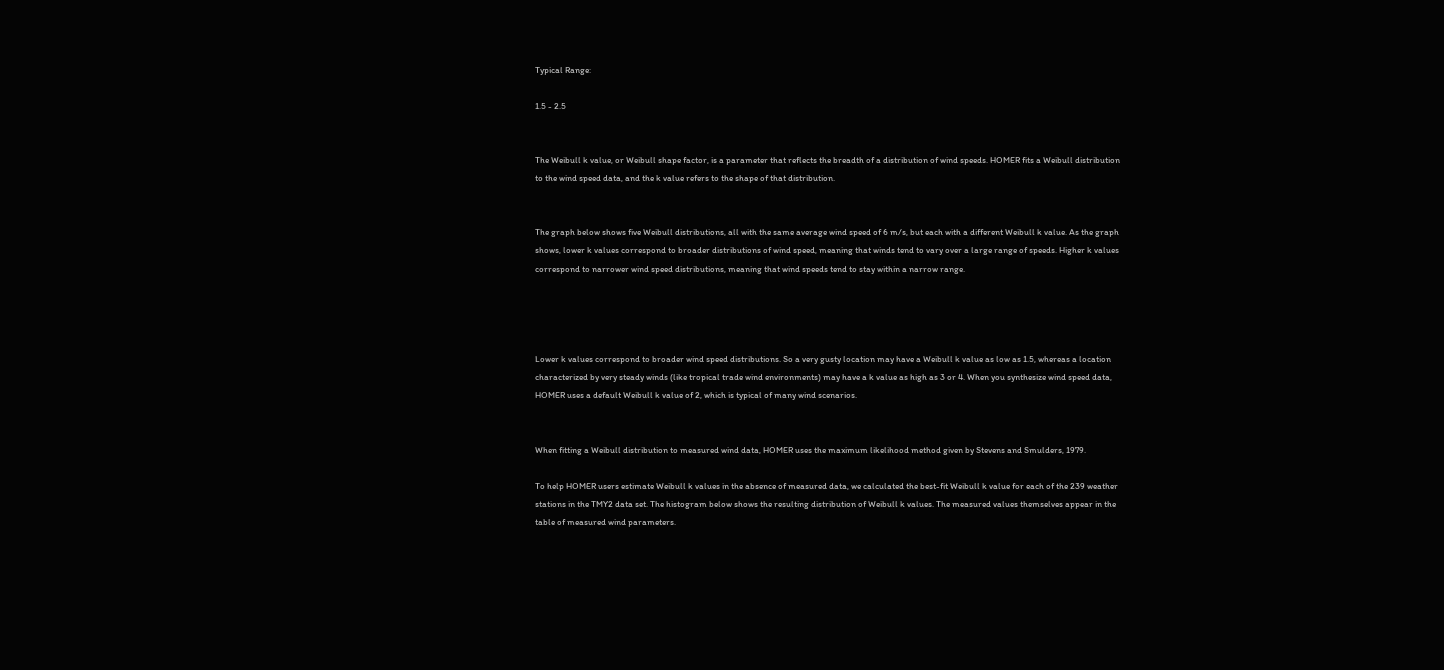Typical Range:

1.5 - 2.5


The Weibull k value, or Weibull shape factor, is a parameter that reflects the breadth of a distribution of wind speeds. HOMER fits a Weibull distribution to the wind speed data, and the k value refers to the shape of that distribution.


The graph below shows five Weibull distributions, all with the same average wind speed of 6 m/s, but each with a different Weibull k value. As the graph shows, lower k values correspond to broader distributions of wind speed, meaning that winds tend to vary over a large range of speeds. Higher k values correspond to narrower wind speed distributions, meaning that wind speeds tend to stay within a narrow range.




Lower k values correspond to broader wind speed distributions. So a very gusty location may have a Weibull k value as low as 1.5, whereas a location characterized by very steady winds (like tropical trade wind environments) may have a k value as high as 3 or 4. When you synthesize wind speed data, HOMER uses a default Weibull k value of 2, which is typical of many wind scenarios.


When fitting a Weibull distribution to measured wind data, HOMER uses the maximum likelihood method given by Stevens and Smulders, 1979.

To help HOMER users estimate Weibull k values in the absence of measured data, we calculated the best-fit Weibull k value for each of the 239 weather stations in the TMY2 data set. The histogram below shows the resulting distribution of Weibull k values. The measured values themselves appear in the table of measured wind parameters.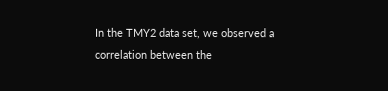In the TMY2 data set, we observed a correlation between the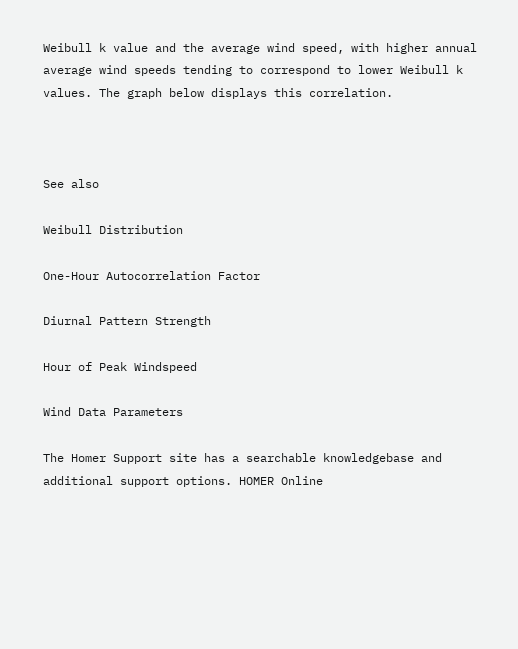Weibull k value and the average wind speed, with higher annual average wind speeds tending to correspond to lower Weibull k values. The graph below displays this correlation.



See also

Weibull Distribution

One-Hour Autocorrelation Factor

Diurnal Pattern Strength

Hour of Peak Windspeed

Wind Data Parameters

The Homer Support site has a searchable knowledgebase and additional support options. HOMER Online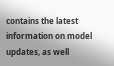contains the latest information on model updates, as well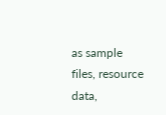as sample files, resource data,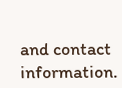and contact information.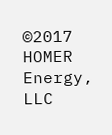©2017 HOMER Energy, LLC